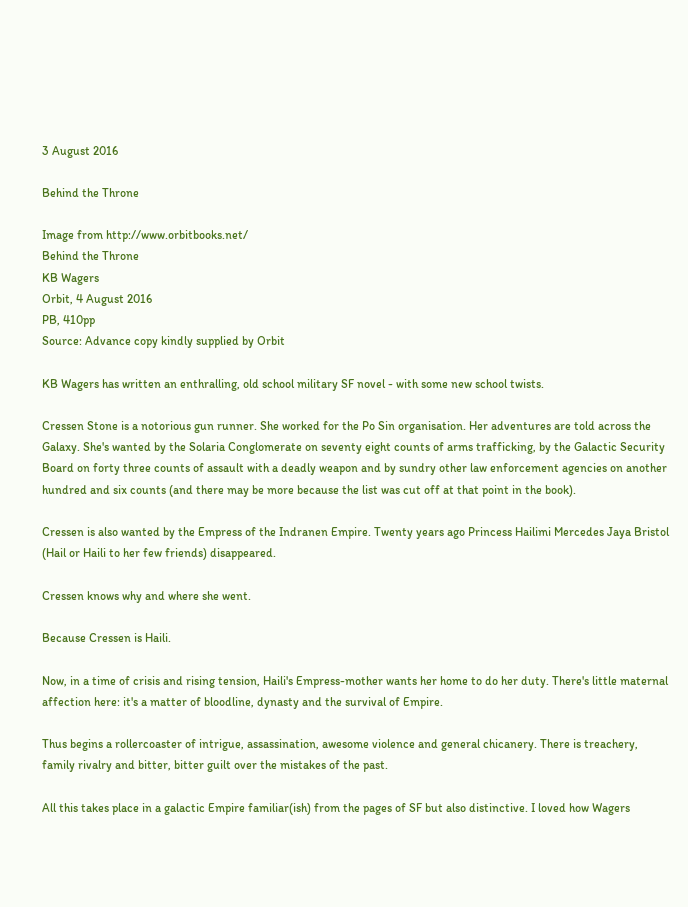3 August 2016

Behind the Throne

Image from http://www.orbitbooks.net/
Behind the Throne
KB Wagers
Orbit, 4 August 2016
PB, 410pp
Source: Advance copy kindly supplied by Orbit

KB Wagers has written an enthralling, old school military SF novel - with some new school twists.

Cressen Stone is a notorious gun runner. She worked for the Po Sin organisation. Her adventures are told across the Galaxy. She's wanted by the Solaria Conglomerate on seventy eight counts of arms trafficking, by the Galactic Security Board on forty three counts of assault with a deadly weapon and by sundry other law enforcement agencies on another hundred and six counts (and there may be more because the list was cut off at that point in the book).

Cressen is also wanted by the Empress of the Indranen Empire. Twenty years ago Princess Hailimi Mercedes Jaya Bristol (Hail or Haili to her few friends) disappeared.

Cressen knows why and where she went.

Because Cressen is Haili.

Now, in a time of crisis and rising tension, Haili's Empress-mother wants her home to do her duty. There's little maternal affection here: it's a matter of bloodline, dynasty and the survival of Empire.

Thus begins a rollercoaster of intrigue, assassination, awesome violence and general chicanery. There is treachery, family rivalry and bitter, bitter guilt over the mistakes of the past.

All this takes place in a galactic Empire familiar(ish) from the pages of SF but also distinctive. I loved how Wagers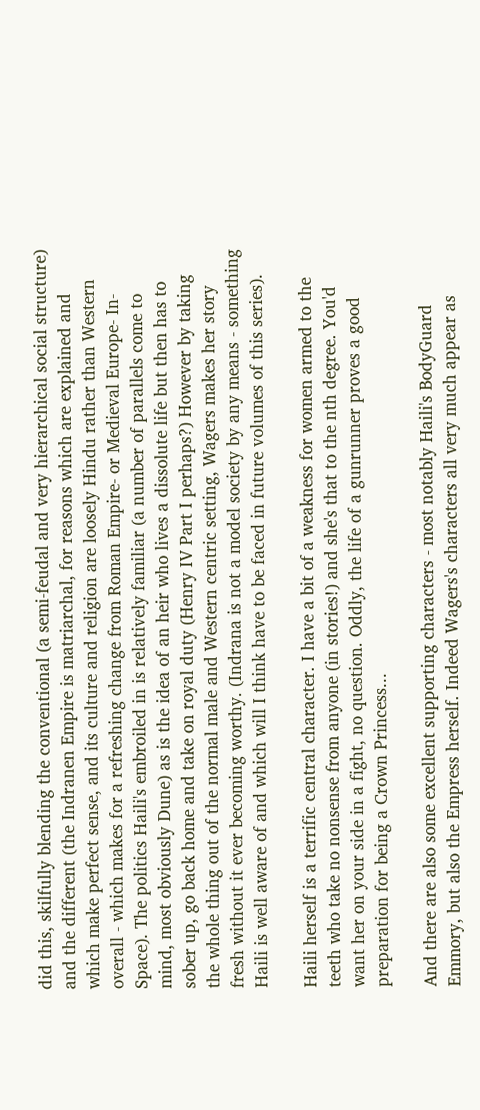did this, skilfully blending the conventional (a semi-feudal and very hierarchical social structure) and the different (the Indranen Empire is matriarchal, for reasons which are explained and which make perfect sense, and its culture and religion are loosely Hindu rather than Western overall - which makes for a refreshing change from Roman Empire- or Medieval Europe- In-Space). The politics Haili's embroiled in is relatively familiar (a number of parallels come to mind, most obviously Dune) as is the idea of an heir who lives a dissolute life but then has to sober up, go back home and take on royal duty (Henry IV Part I perhaps?) However by taking the whole thing out of the normal male and Western centric setting, Wagers makes her story fresh without it ever becoming worthy. (Indrana is not a model society by any means - something Haili is well aware of and which will I think have to be faced in future volumes of this series).

Haili herself is a terrific central character. I have a bit of a weakness for women armed to the teeth who take no nonsense from anyone (in stories!) and she's that to the nth degree. You'd want her on your side in a fight, no question. Oddly, the life of a gunrunner proves a good preparation for being a Crown Princess...

And there are also some excellent supporting characters - most notably Haili's BodyGuard Emmory, but also the Empress herself. Indeed Wagers's characters all very much appear as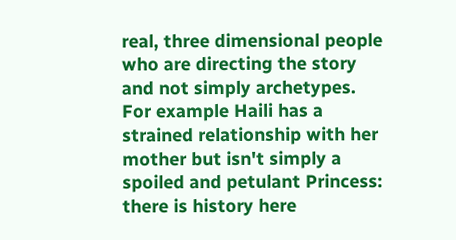real, three dimensional people who are directing the story and not simply archetypes. For example Haili has a strained relationship with her mother but isn't simply a spoiled and petulant Princess: there is history here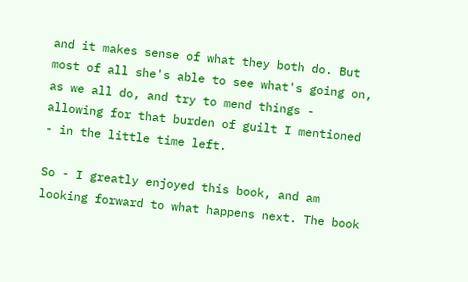and it makes sense of what they both do. But most of all she's able to see what's going on, as we all do, and try to mend things - allowing for that burden of guilt I mentioned - in the little time left.

So - I greatly enjoyed this book, and am looking forward to what happens next. The book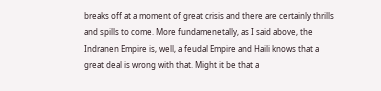breaks off at a moment of great crisis and there are certainly thrills and spills to come. More fundamenetally, as I said above, the Indranen Empire is, well, a feudal Empire and Haili knows that a great deal is wrong with that. Might it be that a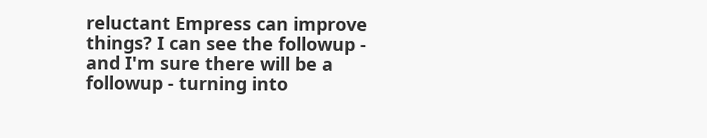reluctant Empress can improve things? I can see the followup - and I'm sure there will be a followup - turning into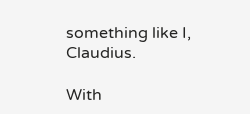something like I, Claudius.

With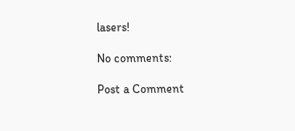lasers!

No comments:

Post a Comment